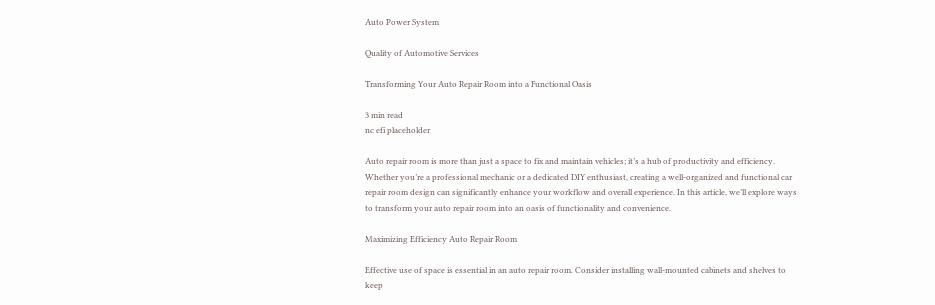Auto Power System

Quality of Automotive Services

Transforming Your Auto Repair Room into a Functional Oasis

3 min read
nc efi placeholder

Auto repair room is more than just a space to fix and maintain vehicles; it’s a hub of productivity and efficiency. Whether you’re a professional mechanic or a dedicated DIY enthusiast, creating a well-organized and functional car repair room design can significantly enhance your workflow and overall experience. In this article, we’ll explore ways to transform your auto repair room into an oasis of functionality and convenience.

Maximizing Efficiency Auto Repair Room

Effective use of space is essential in an auto repair room. Consider installing wall-mounted cabinets and shelves to keep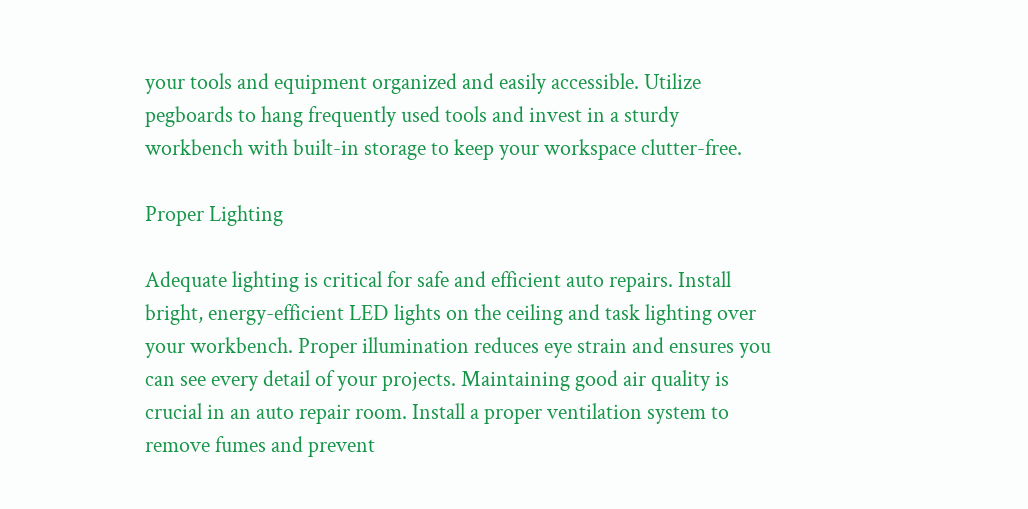your tools and equipment organized and easily accessible. Utilize pegboards to hang frequently used tools and invest in a sturdy workbench with built-in storage to keep your workspace clutter-free.

Proper Lighting

Adequate lighting is critical for safe and efficient auto repairs. Install bright, energy-efficient LED lights on the ceiling and task lighting over your workbench. Proper illumination reduces eye strain and ensures you can see every detail of your projects. Maintaining good air quality is crucial in an auto repair room. Install a proper ventilation system to remove fumes and prevent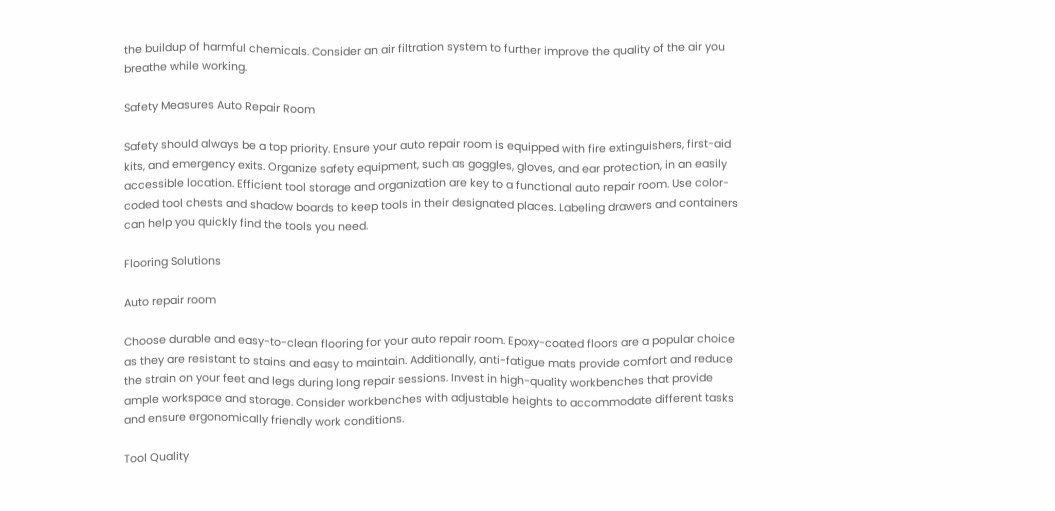the buildup of harmful chemicals. Consider an air filtration system to further improve the quality of the air you breathe while working.

Safety Measures Auto Repair Room

Safety should always be a top priority. Ensure your auto repair room is equipped with fire extinguishers, first-aid kits, and emergency exits. Organize safety equipment, such as goggles, gloves, and ear protection, in an easily accessible location. Efficient tool storage and organization are key to a functional auto repair room. Use color-coded tool chests and shadow boards to keep tools in their designated places. Labeling drawers and containers can help you quickly find the tools you need.

Flooring Solutions

Auto repair room

Choose durable and easy-to-clean flooring for your auto repair room. Epoxy-coated floors are a popular choice as they are resistant to stains and easy to maintain. Additionally, anti-fatigue mats provide comfort and reduce the strain on your feet and legs during long repair sessions. Invest in high-quality workbenches that provide ample workspace and storage. Consider workbenches with adjustable heights to accommodate different tasks and ensure ergonomically friendly work conditions.

Tool Quality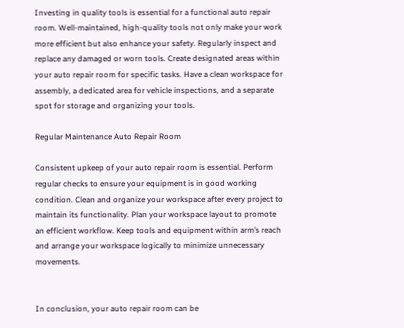Investing in quality tools is essential for a functional auto repair room. Well-maintained, high-quality tools not only make your work more efficient but also enhance your safety. Regularly inspect and replace any damaged or worn tools. Create designated areas within your auto repair room for specific tasks. Have a clean workspace for assembly, a dedicated area for vehicle inspections, and a separate spot for storage and organizing your tools.

Regular Maintenance Auto Repair Room

Consistent upkeep of your auto repair room is essential. Perform regular checks to ensure your equipment is in good working condition. Clean and organize your workspace after every project to maintain its functionality. Plan your workspace layout to promote an efficient workflow. Keep tools and equipment within arm’s reach and arrange your workspace logically to minimize unnecessary movements.


In conclusion, your auto repair room can be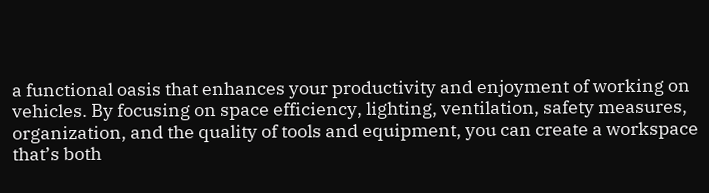a functional oasis that enhances your productivity and enjoyment of working on vehicles. By focusing on space efficiency, lighting, ventilation, safety measures, organization, and the quality of tools and equipment, you can create a workspace that’s both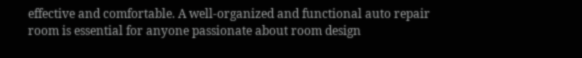effective and comfortable. A well-organized and functional auto repair room is essential for anyone passionate about room design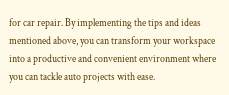for car repair. By implementing the tips and ideas mentioned above, you can transform your workspace into a productive and convenient environment where you can tackle auto projects with ease.